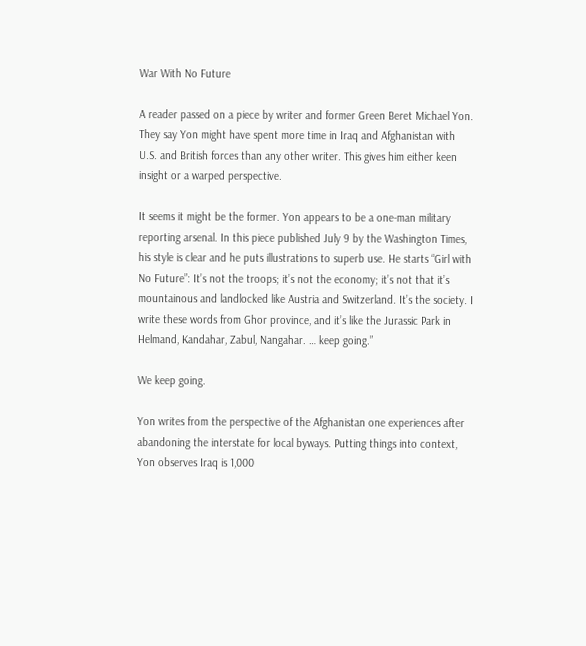War With No Future

A reader passed on a piece by writer and former Green Beret Michael Yon. They say Yon might have spent more time in Iraq and Afghanistan with U.S. and British forces than any other writer. This gives him either keen insight or a warped perspective.

It seems it might be the former. Yon appears to be a one-man military reporting arsenal. In this piece published July 9 by the Washington Times, his style is clear and he puts illustrations to superb use. He starts “Girl with No Future”: It’s not the troops; it’s not the economy; it’s not that it’s mountainous and landlocked like Austria and Switzerland. It’s the society. I write these words from Ghor province, and it’s like the Jurassic Park in Helmand, Kandahar, Zabul, Nangahar. … keep going.”

We keep going.

Yon writes from the perspective of the Afghanistan one experiences after abandoning the interstate for local byways. Putting things into context, Yon observes Iraq is 1,000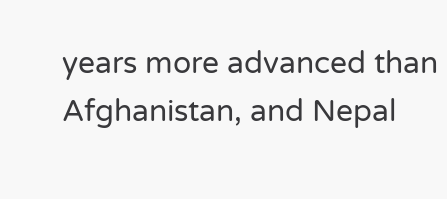years more advanced than Afghanistan, and Nepal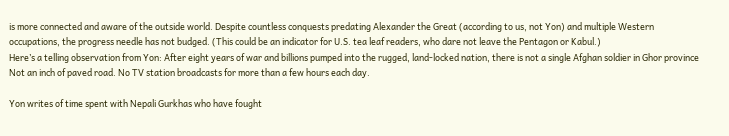is more connected and aware of the outside world. Despite countless conquests predating Alexander the Great (according to us, not Yon) and multiple Western occupations, the progress needle has not budged. (This could be an indicator for U.S. tea leaf readers, who dare not leave the Pentagon or Kabul.)
Here’s a telling observation from Yon: After eight years of war and billions pumped into the rugged, land-locked nation, there is not a single Afghan soldier in Ghor province Not an inch of paved road. No TV station broadcasts for more than a few hours each day.

Yon writes of time spent with Nepali Gurkhas who have fought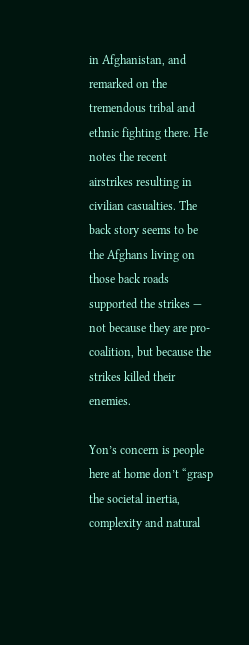in Afghanistan, and remarked on the tremendous tribal and ethnic fighting there. He notes the recent airstrikes resulting in civilian casualties. The back story seems to be the Afghans living on those back roads supported the strikes — not because they are pro-coalition, but because the strikes killed their enemies.

Yon’s concern is people here at home don’t “grasp the societal inertia, complexity and natural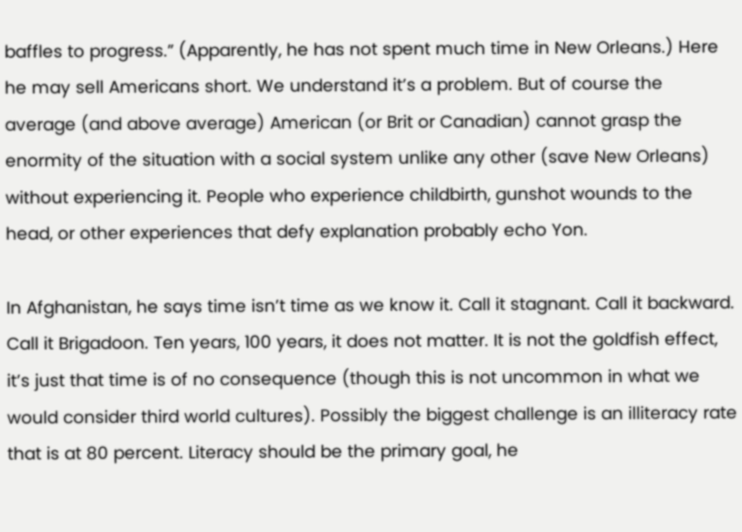baffles to progress.” (Apparently, he has not spent much time in New Orleans.) Here he may sell Americans short. We understand it’s a problem. But of course the average (and above average) American (or Brit or Canadian) cannot grasp the enormity of the situation with a social system unlike any other (save New Orleans) without experiencing it. People who experience childbirth, gunshot wounds to the head, or other experiences that defy explanation probably echo Yon.

In Afghanistan, he says time isn’t time as we know it. Call it stagnant. Call it backward. Call it Brigadoon. Ten years, 100 years, it does not matter. It is not the goldfish effect, it’s just that time is of no consequence (though this is not uncommon in what we would consider third world cultures). Possibly the biggest challenge is an illiteracy rate that is at 80 percent. Literacy should be the primary goal, he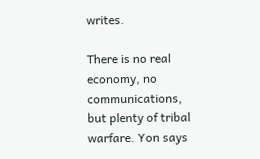writes.

There is no real economy, no communications, but plenty of tribal warfare. Yon says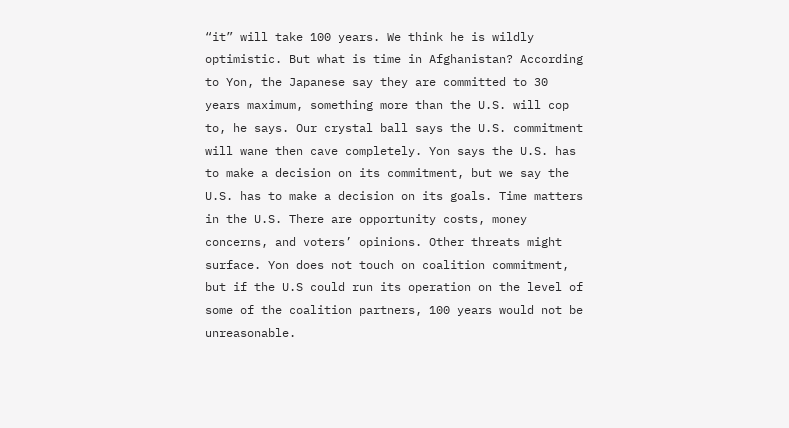“it” will take 100 years. We think he is wildly optimistic. But what is time in Afghanistan? According to Yon, the Japanese say they are committed to 30 years maximum, something more than the U.S. will cop to, he says. Our crystal ball says the U.S. commitment will wane then cave completely. Yon says the U.S. has to make a decision on its commitment, but we say the U.S. has to make a decision on its goals. Time matters in the U.S. There are opportunity costs, money concerns, and voters’ opinions. Other threats might surface. Yon does not touch on coalition commitment, but if the U.S could run its operation on the level of some of the coalition partners, 100 years would not be unreasonable.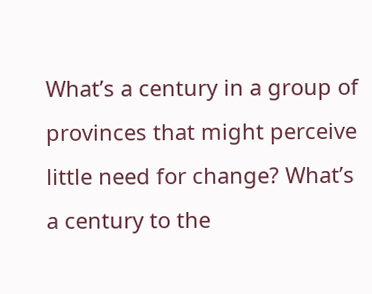What’s a century in a group of provinces that might perceive little need for change? What’s a century to the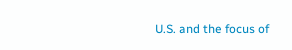U.S. and the focus of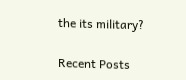the its military?

Recent Posts